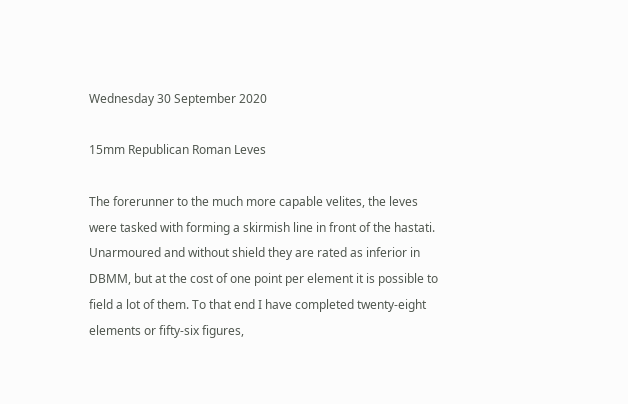Wednesday 30 September 2020

15mm Republican Roman Leves

The forerunner to the much more capable velites, the leves were tasked with forming a skirmish line in front of the hastati. Unarmoured and without shield they are rated as inferior in DBMM, but at the cost of one point per element it is possible to field a lot of them. To that end I have completed twenty-eight elements or fifty-six figures,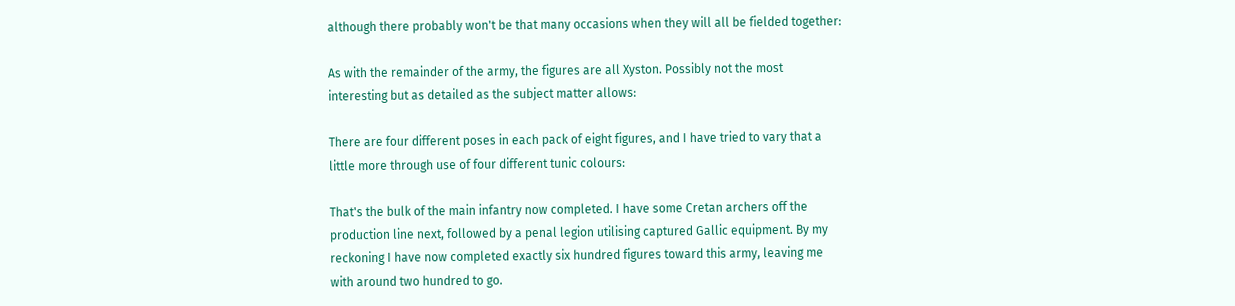although there probably won't be that many occasions when they will all be fielded together:

As with the remainder of the army, the figures are all Xyston. Possibly not the most interesting but as detailed as the subject matter allows:

There are four different poses in each pack of eight figures, and I have tried to vary that a little more through use of four different tunic colours:

That's the bulk of the main infantry now completed. I have some Cretan archers off the production line next, followed by a penal legion utilising captured Gallic equipment. By my reckoning I have now completed exactly six hundred figures toward this army, leaving me with around two hundred to go.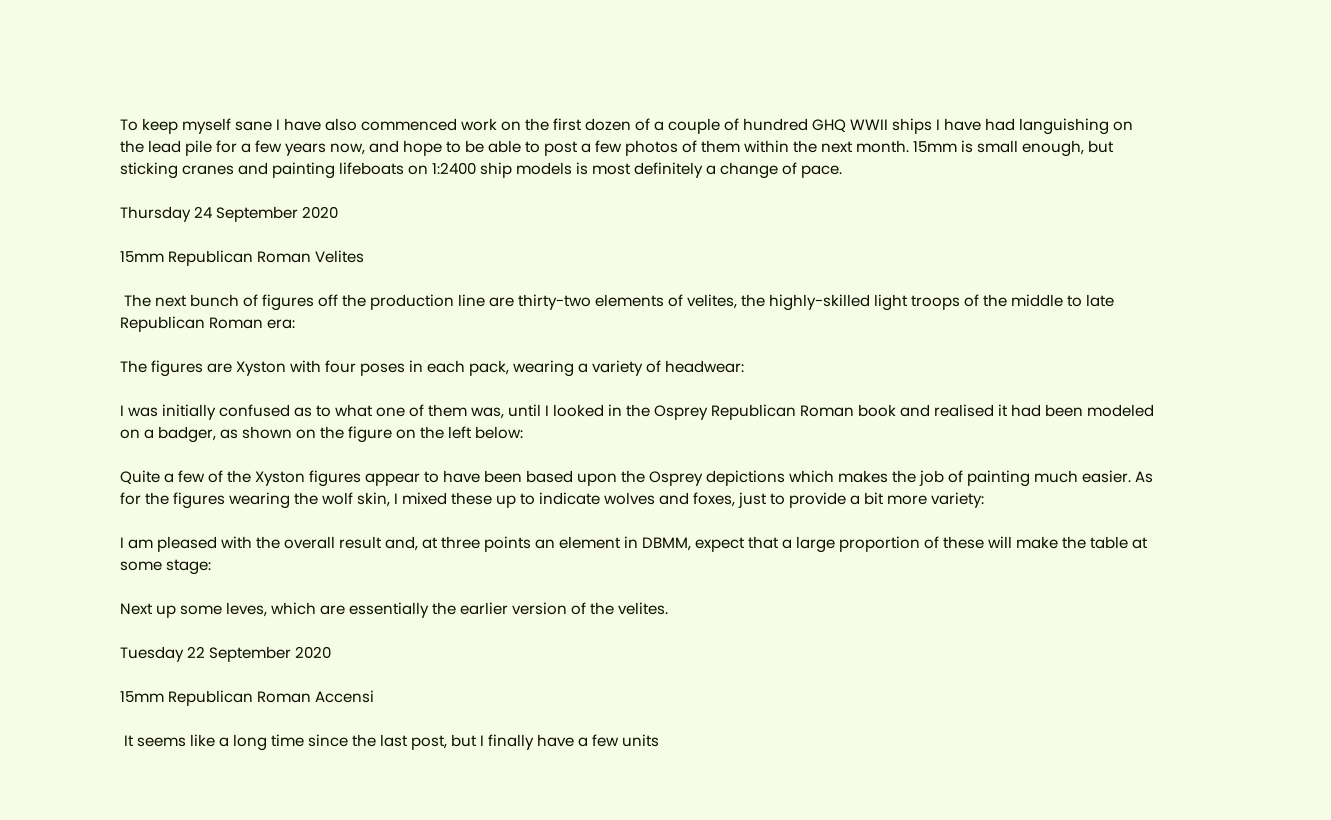To keep myself sane I have also commenced work on the first dozen of a couple of hundred GHQ WWII ships I have had languishing on the lead pile for a few years now, and hope to be able to post a few photos of them within the next month. 15mm is small enough, but sticking cranes and painting lifeboats on 1:2400 ship models is most definitely a change of pace.

Thursday 24 September 2020

15mm Republican Roman Velites

 The next bunch of figures off the production line are thirty-two elements of velites, the highly-skilled light troops of the middle to late Republican Roman era:

The figures are Xyston with four poses in each pack, wearing a variety of headwear:

I was initially confused as to what one of them was, until I looked in the Osprey Republican Roman book and realised it had been modeled on a badger, as shown on the figure on the left below:

Quite a few of the Xyston figures appear to have been based upon the Osprey depictions which makes the job of painting much easier. As for the figures wearing the wolf skin, I mixed these up to indicate wolves and foxes, just to provide a bit more variety:

I am pleased with the overall result and, at three points an element in DBMM, expect that a large proportion of these will make the table at some stage:

Next up some leves, which are essentially the earlier version of the velites.

Tuesday 22 September 2020

15mm Republican Roman Accensi

 It seems like a long time since the last post, but I finally have a few units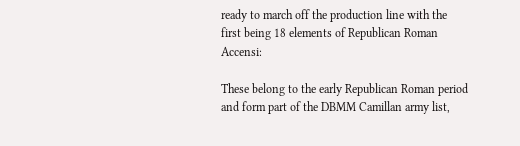ready to march off the production line with the first being 18 elements of Republican Roman Accensi:

These belong to the early Republican Roman period and form part of the DBMM Camillan army list,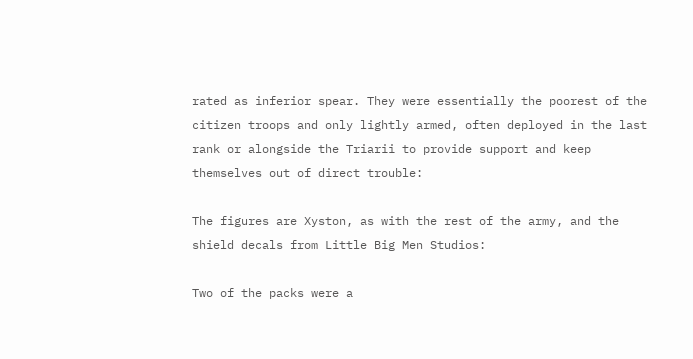rated as inferior spear. They were essentially the poorest of the citizen troops and only lightly armed, often deployed in the last rank or alongside the Triarii to provide support and keep themselves out of direct trouble:

The figures are Xyston, as with the rest of the army, and the shield decals from Little Big Men Studios:

Two of the packs were a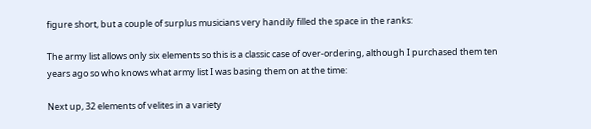figure short, but a couple of surplus musicians very handily filled the space in the ranks:

The army list allows only six elements so this is a classic case of over-ordering, although I purchased them ten years ago so who knows what army list I was basing them on at the time:

Next up, 32 elements of velites in a variety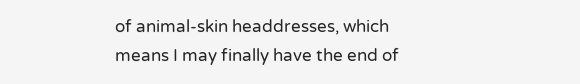of animal-skin headdresses, which means I may finally have the end of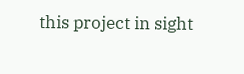this project in sight